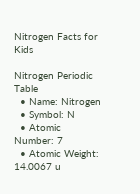Nitrogen Facts for Kids

Nitrogen Periodic Table
  • Name: Nitrogen
  • Symbol: N
  • Atomic Number: 7
  • Atomic Weight: 14.0067 u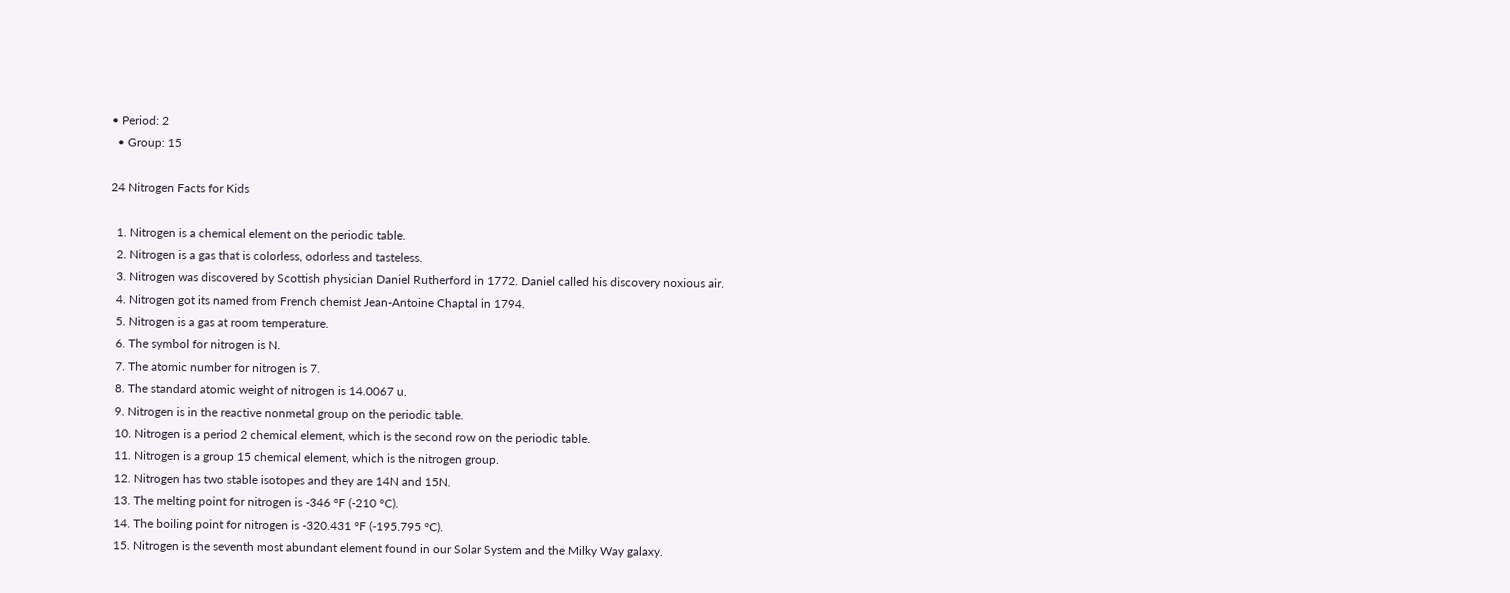• Period: 2
  • Group: 15

24 Nitrogen Facts for Kids

  1. Nitrogen is a chemical element on the periodic table.
  2. Nitrogen is a gas that is colorless, odorless and tasteless.
  3. Nitrogen was discovered by Scottish physician Daniel Rutherford in 1772. Daniel called his discovery noxious air.
  4. Nitrogen got its named from French chemist Jean-Antoine Chaptal in 1794.
  5. Nitrogen is a gas at room temperature.
  6. The symbol for nitrogen is N.
  7. The atomic number for nitrogen is 7.
  8. The standard atomic weight of nitrogen is 14.0067 u.
  9. Nitrogen is in the reactive nonmetal group on the periodic table.
  10. Nitrogen is a period 2 chemical element, which is the second row on the periodic table.
  11. Nitrogen is a group 15 chemical element, which is the nitrogen group.
  12. Nitrogen has two stable isotopes and they are 14N and 15N.
  13. The melting point for nitrogen is -346 °F (-210 °C).
  14. The boiling point for nitrogen is -320.431 °F (-195.795 °C).
  15. Nitrogen is the seventh most abundant element found in our Solar System and the Milky Way galaxy.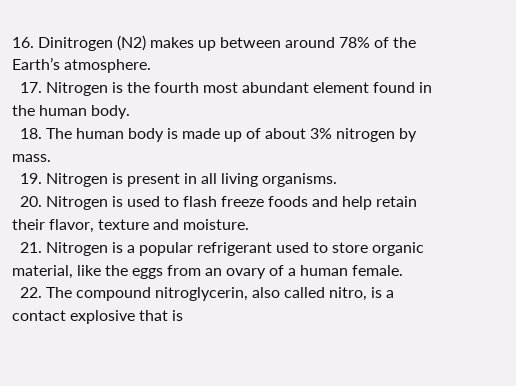16. Dinitrogen (N2) makes up between around 78% of the Earth’s atmosphere.
  17. Nitrogen is the fourth most abundant element found in the human body.
  18. The human body is made up of about 3% nitrogen by mass.
  19. Nitrogen is present in all living organisms.
  20. Nitrogen is used to flash freeze foods and help retain their flavor, texture and moisture.
  21. Nitrogen is a popular refrigerant used to store organic material, like the eggs from an ovary of a human female.
  22. The compound nitroglycerin, also called nitro, is a contact explosive that is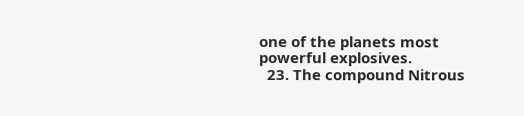one of the planets most powerful explosives.
  23. The compound Nitrous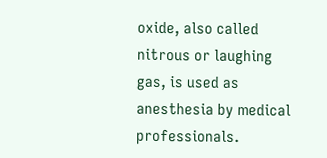oxide, also called nitrous or laughing gas, is used as anesthesia by medical professionals.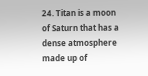24. Titan is a moon of Saturn that has a dense atmosphere made up of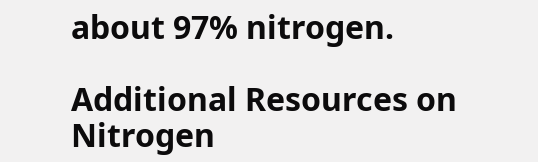about 97% nitrogen.

Additional Resources on Nitrogen